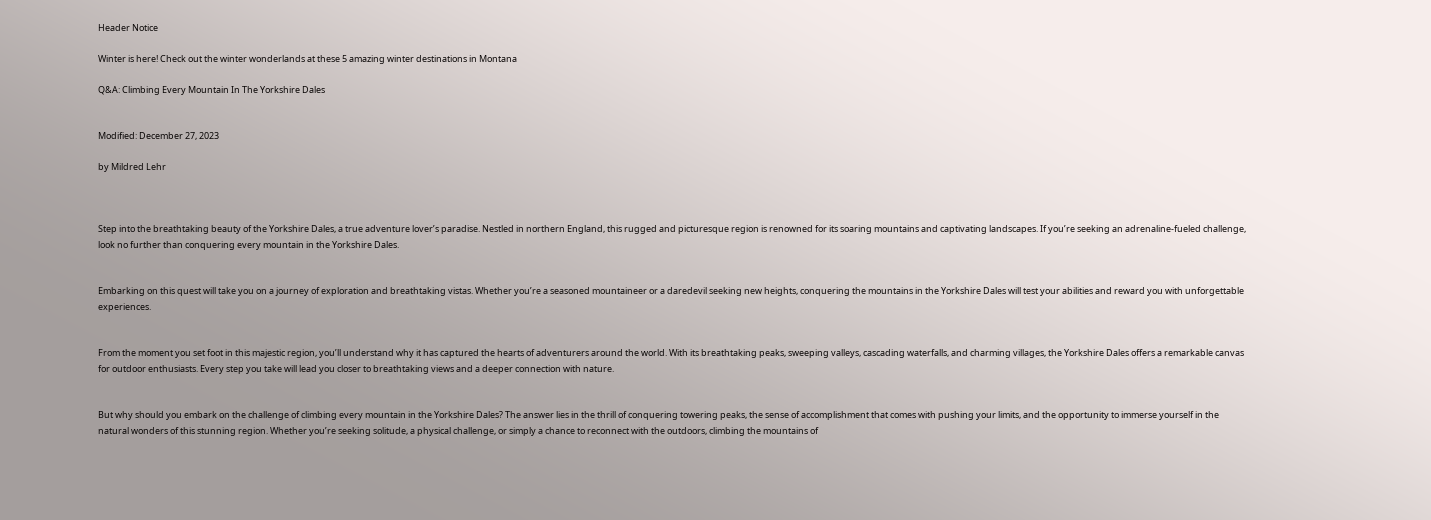Header Notice

Winter is here! Check out the winter wonderlands at these 5 amazing winter destinations in Montana

Q&A: Climbing Every Mountain In The Yorkshire Dales


Modified: December 27, 2023

by Mildred Lehr



Step into the breathtaking beauty of the Yorkshire Dales, a true adventure lover’s paradise. Nestled in northern England, this rugged and picturesque region is renowned for its soaring mountains and captivating landscapes. If you’re seeking an adrenaline-fueled challenge, look no further than conquering every mountain in the Yorkshire Dales.


Embarking on this quest will take you on a journey of exploration and breathtaking vistas. Whether you’re a seasoned mountaineer or a daredevil seeking new heights, conquering the mountains in the Yorkshire Dales will test your abilities and reward you with unforgettable experiences.


From the moment you set foot in this majestic region, you’ll understand why it has captured the hearts of adventurers around the world. With its breathtaking peaks, sweeping valleys, cascading waterfalls, and charming villages, the Yorkshire Dales offers a remarkable canvas for outdoor enthusiasts. Every step you take will lead you closer to breathtaking views and a deeper connection with nature.


But why should you embark on the challenge of climbing every mountain in the Yorkshire Dales? The answer lies in the thrill of conquering towering peaks, the sense of accomplishment that comes with pushing your limits, and the opportunity to immerse yourself in the natural wonders of this stunning region. Whether you’re seeking solitude, a physical challenge, or simply a chance to reconnect with the outdoors, climbing the mountains of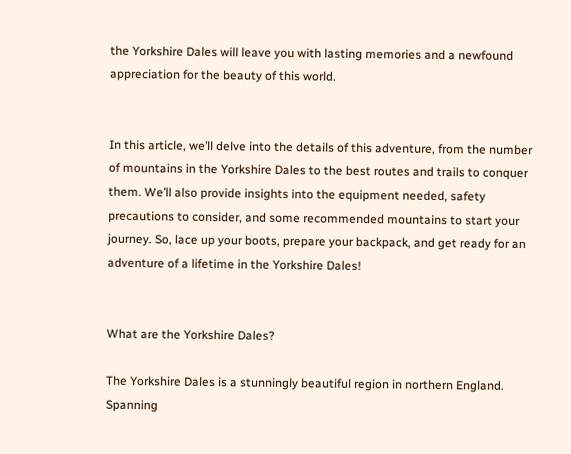the Yorkshire Dales will leave you with lasting memories and a newfound appreciation for the beauty of this world.


In this article, we’ll delve into the details of this adventure, from the number of mountains in the Yorkshire Dales to the best routes and trails to conquer them. We’ll also provide insights into the equipment needed, safety precautions to consider, and some recommended mountains to start your journey. So, lace up your boots, prepare your backpack, and get ready for an adventure of a lifetime in the Yorkshire Dales!


What are the Yorkshire Dales?

The Yorkshire Dales is a stunningly beautiful region in northern England. Spanning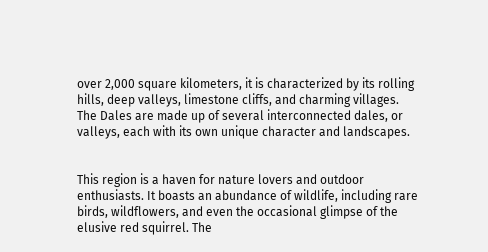over 2,000 square kilometers, it is characterized by its rolling hills, deep valleys, limestone cliffs, and charming villages. The Dales are made up of several interconnected dales, or valleys, each with its own unique character and landscapes.


This region is a haven for nature lovers and outdoor enthusiasts. It boasts an abundance of wildlife, including rare birds, wildflowers, and even the occasional glimpse of the elusive red squirrel. The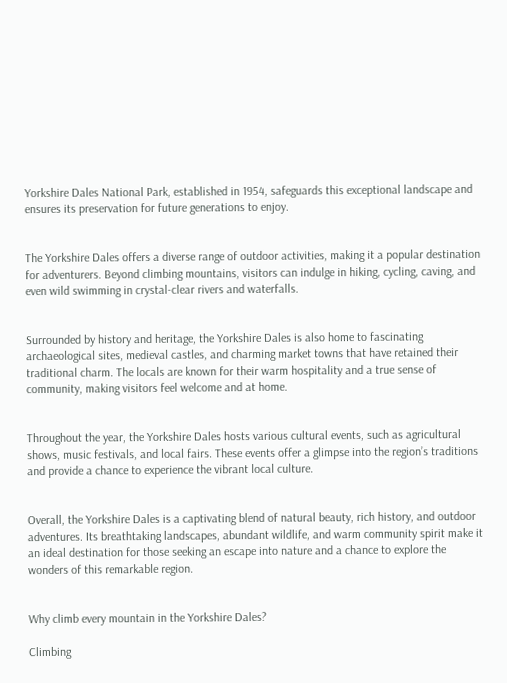Yorkshire Dales National Park, established in 1954, safeguards this exceptional landscape and ensures its preservation for future generations to enjoy.


The Yorkshire Dales offers a diverse range of outdoor activities, making it a popular destination for adventurers. Beyond climbing mountains, visitors can indulge in hiking, cycling, caving, and even wild swimming in crystal-clear rivers and waterfalls.


Surrounded by history and heritage, the Yorkshire Dales is also home to fascinating archaeological sites, medieval castles, and charming market towns that have retained their traditional charm. The locals are known for their warm hospitality and a true sense of community, making visitors feel welcome and at home.


Throughout the year, the Yorkshire Dales hosts various cultural events, such as agricultural shows, music festivals, and local fairs. These events offer a glimpse into the region’s traditions and provide a chance to experience the vibrant local culture.


Overall, the Yorkshire Dales is a captivating blend of natural beauty, rich history, and outdoor adventures. Its breathtaking landscapes, abundant wildlife, and warm community spirit make it an ideal destination for those seeking an escape into nature and a chance to explore the wonders of this remarkable region.


Why climb every mountain in the Yorkshire Dales?

Climbing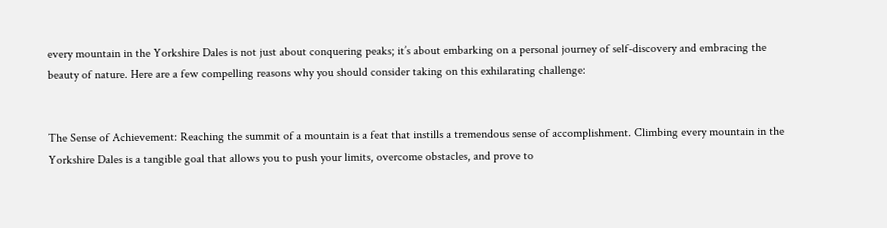every mountain in the Yorkshire Dales is not just about conquering peaks; it’s about embarking on a personal journey of self-discovery and embracing the beauty of nature. Here are a few compelling reasons why you should consider taking on this exhilarating challenge:


The Sense of Achievement: Reaching the summit of a mountain is a feat that instills a tremendous sense of accomplishment. Climbing every mountain in the Yorkshire Dales is a tangible goal that allows you to push your limits, overcome obstacles, and prove to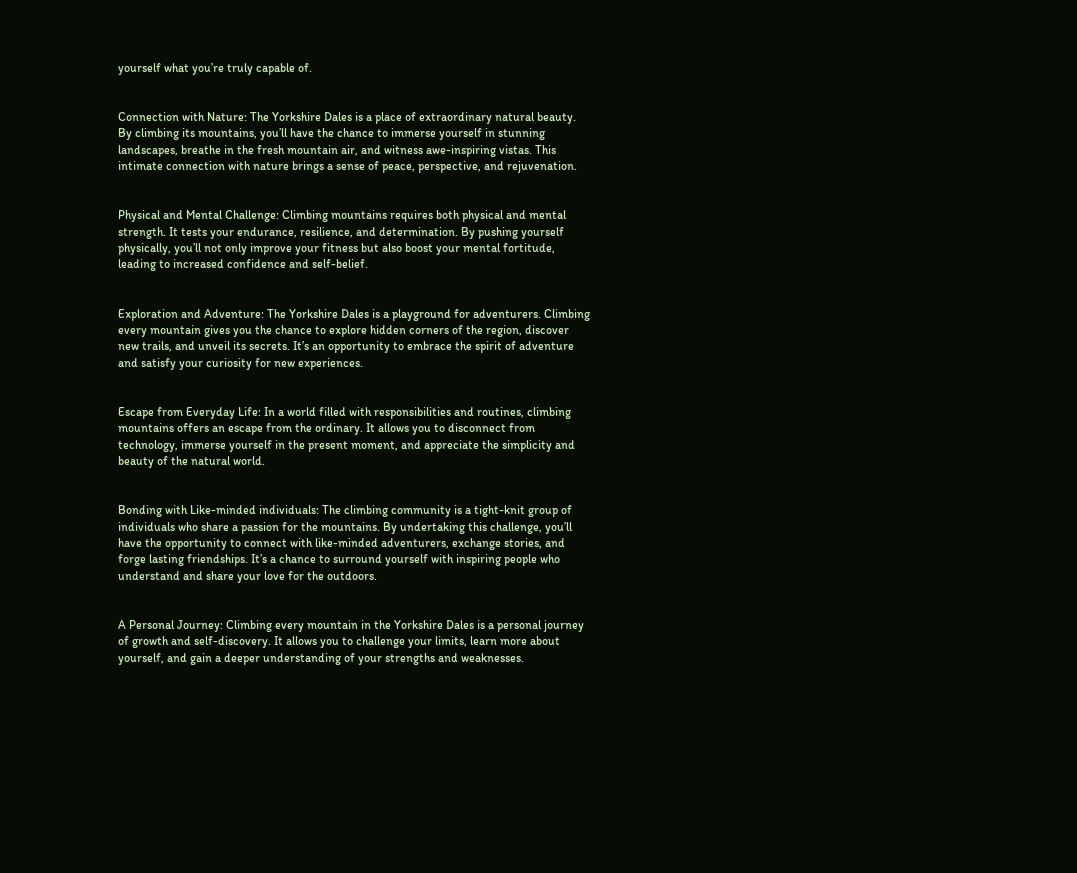yourself what you’re truly capable of.


Connection with Nature: The Yorkshire Dales is a place of extraordinary natural beauty. By climbing its mountains, you’ll have the chance to immerse yourself in stunning landscapes, breathe in the fresh mountain air, and witness awe-inspiring vistas. This intimate connection with nature brings a sense of peace, perspective, and rejuvenation.


Physical and Mental Challenge: Climbing mountains requires both physical and mental strength. It tests your endurance, resilience, and determination. By pushing yourself physically, you’ll not only improve your fitness but also boost your mental fortitude, leading to increased confidence and self-belief.


Exploration and Adventure: The Yorkshire Dales is a playground for adventurers. Climbing every mountain gives you the chance to explore hidden corners of the region, discover new trails, and unveil its secrets. It’s an opportunity to embrace the spirit of adventure and satisfy your curiosity for new experiences.


Escape from Everyday Life: In a world filled with responsibilities and routines, climbing mountains offers an escape from the ordinary. It allows you to disconnect from technology, immerse yourself in the present moment, and appreciate the simplicity and beauty of the natural world.


Bonding with Like-minded individuals: The climbing community is a tight-knit group of individuals who share a passion for the mountains. By undertaking this challenge, you’ll have the opportunity to connect with like-minded adventurers, exchange stories, and forge lasting friendships. It’s a chance to surround yourself with inspiring people who understand and share your love for the outdoors.


A Personal Journey: Climbing every mountain in the Yorkshire Dales is a personal journey of growth and self-discovery. It allows you to challenge your limits, learn more about yourself, and gain a deeper understanding of your strengths and weaknesses.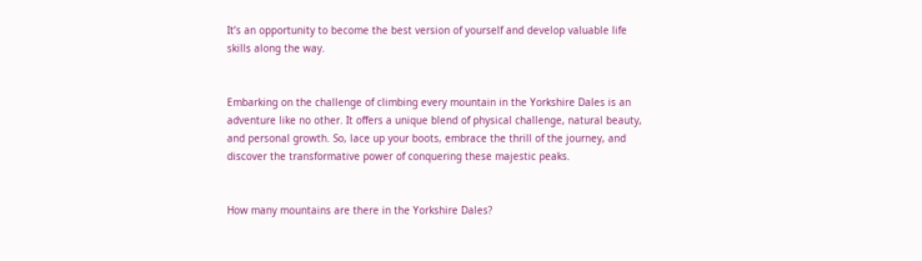It’s an opportunity to become the best version of yourself and develop valuable life skills along the way.


Embarking on the challenge of climbing every mountain in the Yorkshire Dales is an adventure like no other. It offers a unique blend of physical challenge, natural beauty, and personal growth. So, lace up your boots, embrace the thrill of the journey, and discover the transformative power of conquering these majestic peaks.


How many mountains are there in the Yorkshire Dales?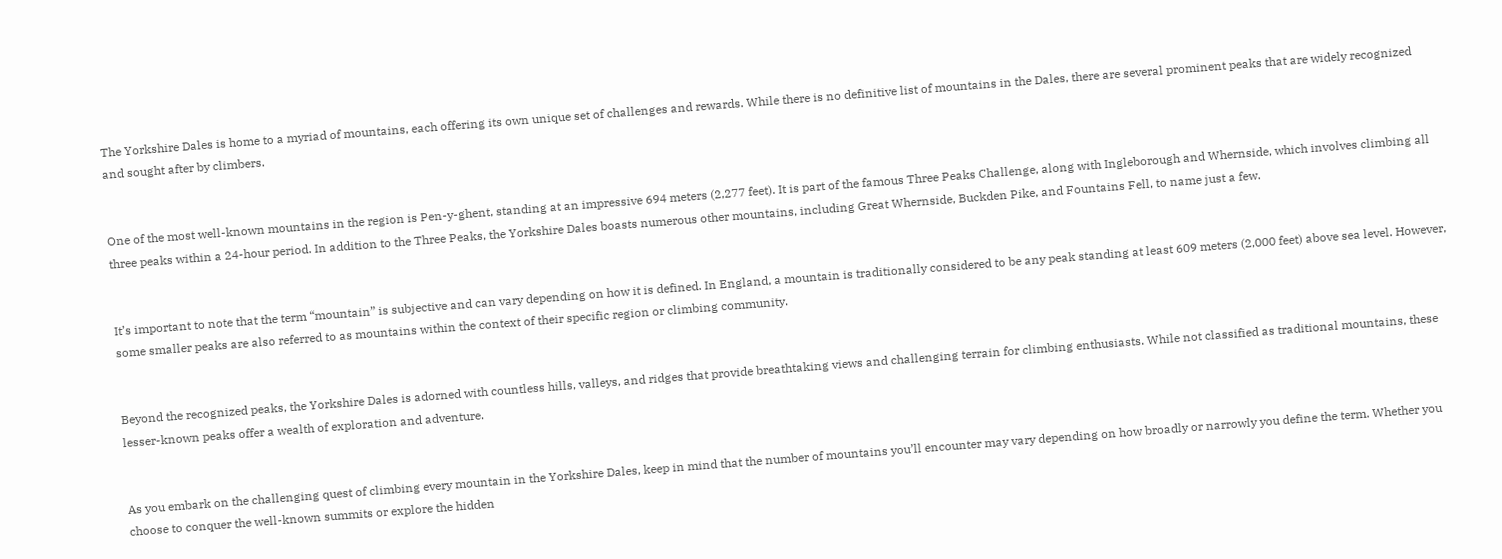The Yorkshire Dales is home to a myriad of mountains, each offering its own unique set of challenges and rewards. While there is no definitive list of mountains in the Dales, there are several prominent peaks that are widely recognized and sought after by climbers.


One of the most well-known mountains in the region is Pen-y-ghent, standing at an impressive 694 meters (2,277 feet). It is part of the famous Three Peaks Challenge, along with Ingleborough and Whernside, which involves climbing all three peaks within a 24-hour period. In addition to the Three Peaks, the Yorkshire Dales boasts numerous other mountains, including Great Whernside, Buckden Pike, and Fountains Fell, to name just a few.


It’s important to note that the term “mountain” is subjective and can vary depending on how it is defined. In England, a mountain is traditionally considered to be any peak standing at least 609 meters (2,000 feet) above sea level. However, some smaller peaks are also referred to as mountains within the context of their specific region or climbing community.


Beyond the recognized peaks, the Yorkshire Dales is adorned with countless hills, valleys, and ridges that provide breathtaking views and challenging terrain for climbing enthusiasts. While not classified as traditional mountains, these lesser-known peaks offer a wealth of exploration and adventure.


As you embark on the challenging quest of climbing every mountain in the Yorkshire Dales, keep in mind that the number of mountains you’ll encounter may vary depending on how broadly or narrowly you define the term. Whether you choose to conquer the well-known summits or explore the hidden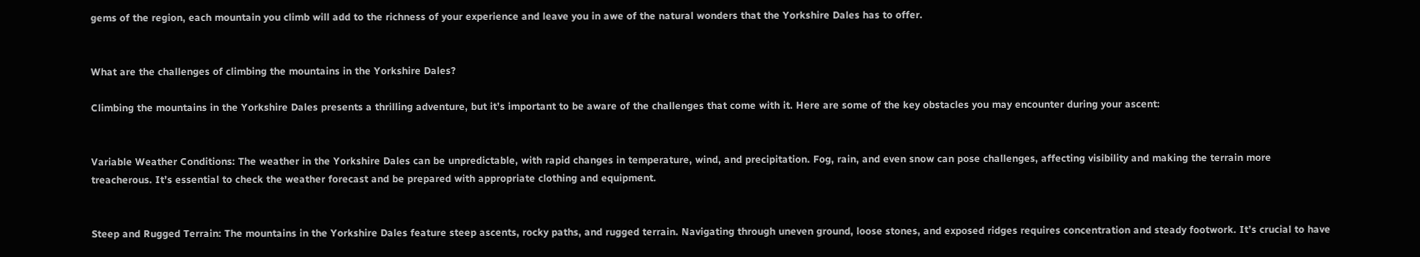gems of the region, each mountain you climb will add to the richness of your experience and leave you in awe of the natural wonders that the Yorkshire Dales has to offer.


What are the challenges of climbing the mountains in the Yorkshire Dales?

Climbing the mountains in the Yorkshire Dales presents a thrilling adventure, but it’s important to be aware of the challenges that come with it. Here are some of the key obstacles you may encounter during your ascent:


Variable Weather Conditions: The weather in the Yorkshire Dales can be unpredictable, with rapid changes in temperature, wind, and precipitation. Fog, rain, and even snow can pose challenges, affecting visibility and making the terrain more treacherous. It’s essential to check the weather forecast and be prepared with appropriate clothing and equipment.


Steep and Rugged Terrain: The mountains in the Yorkshire Dales feature steep ascents, rocky paths, and rugged terrain. Navigating through uneven ground, loose stones, and exposed ridges requires concentration and steady footwork. It’s crucial to have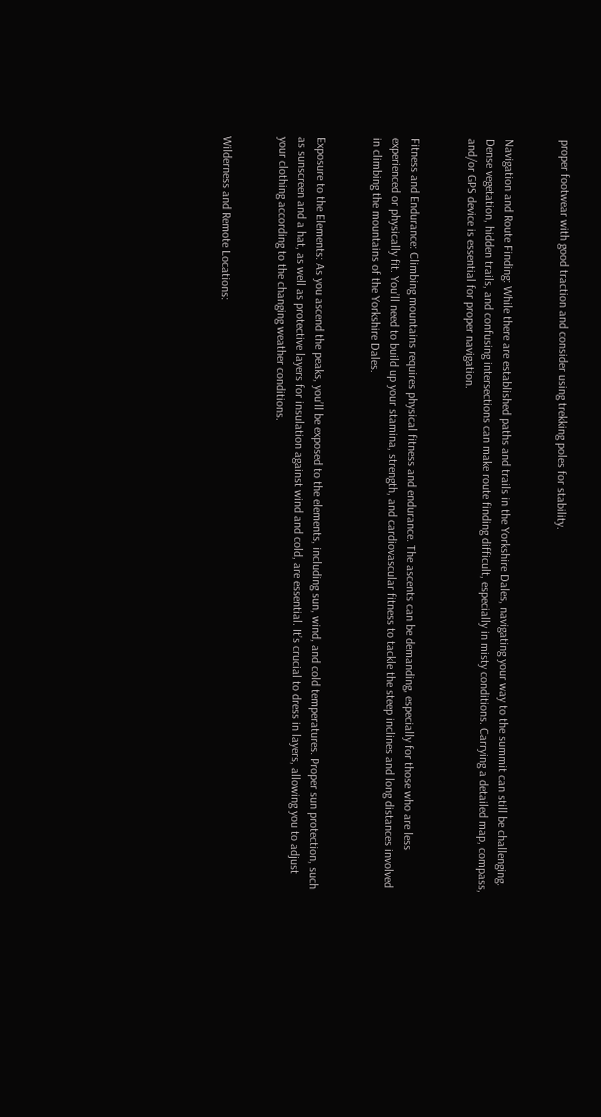proper footwear with good traction and consider using trekking poles for stability.


Navigation and Route Finding: While there are established paths and trails in the Yorkshire Dales, navigating your way to the summit can still be challenging. Dense vegetation, hidden trails, and confusing intersections can make route finding difficult, especially in misty conditions. Carrying a detailed map, compass, and/or GPS device is essential for proper navigation.


Fitness and Endurance: Climbing mountains requires physical fitness and endurance. The ascents can be demanding, especially for those who are less experienced or physically fit. You’ll need to build up your stamina, strength, and cardiovascular fitness to tackle the steep inclines and long distances involved in climbing the mountains of the Yorkshire Dales.


Exposure to the Elements: As you ascend the peaks, you’ll be exposed to the elements, including sun, wind, and cold temperatures. Proper sun protection, such as sunscreen and a hat, as well as protective layers for insulation against wind and cold, are essential. It’s crucial to dress in layers, allowing you to adjust your clothing according to the changing weather conditions.


Wilderness and Remote Locations: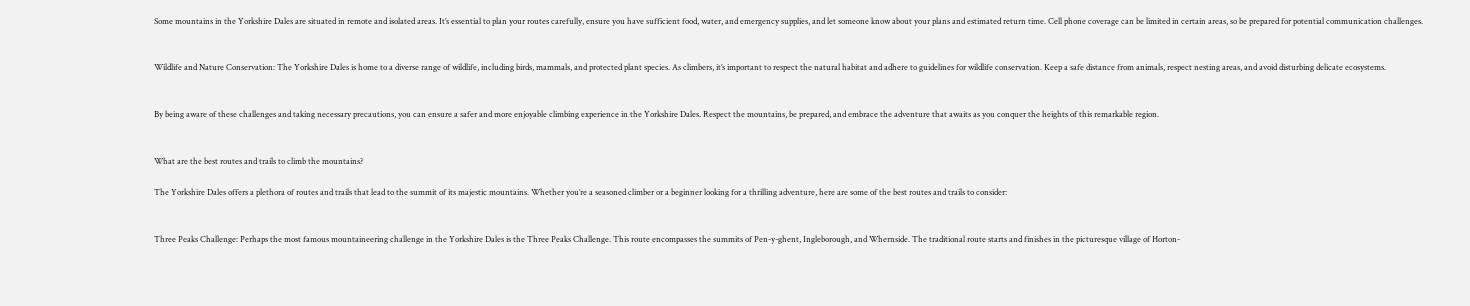Some mountains in the Yorkshire Dales are situated in remote and isolated areas. It’s essential to plan your routes carefully, ensure you have sufficient food, water, and emergency supplies, and let someone know about your plans and estimated return time. Cell phone coverage can be limited in certain areas, so be prepared for potential communication challenges.


Wildlife and Nature Conservation: The Yorkshire Dales is home to a diverse range of wildlife, including birds, mammals, and protected plant species. As climbers, it’s important to respect the natural habitat and adhere to guidelines for wildlife conservation. Keep a safe distance from animals, respect nesting areas, and avoid disturbing delicate ecosystems.


By being aware of these challenges and taking necessary precautions, you can ensure a safer and more enjoyable climbing experience in the Yorkshire Dales. Respect the mountains, be prepared, and embrace the adventure that awaits as you conquer the heights of this remarkable region.


What are the best routes and trails to climb the mountains?

The Yorkshire Dales offers a plethora of routes and trails that lead to the summit of its majestic mountains. Whether you’re a seasoned climber or a beginner looking for a thrilling adventure, here are some of the best routes and trails to consider:


Three Peaks Challenge: Perhaps the most famous mountaineering challenge in the Yorkshire Dales is the Three Peaks Challenge. This route encompasses the summits of Pen-y-ghent, Ingleborough, and Whernside. The traditional route starts and finishes in the picturesque village of Horton-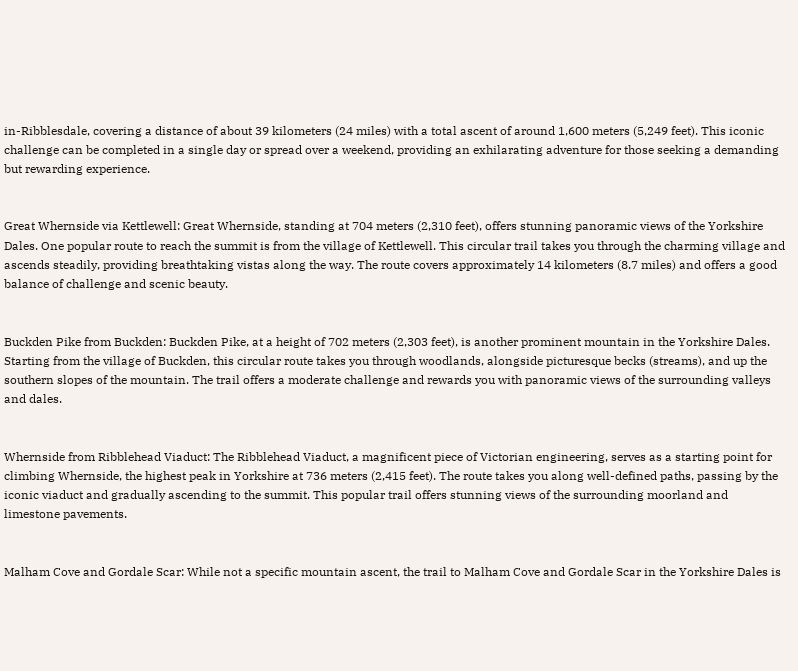in-Ribblesdale, covering a distance of about 39 kilometers (24 miles) with a total ascent of around 1,600 meters (5,249 feet). This iconic challenge can be completed in a single day or spread over a weekend, providing an exhilarating adventure for those seeking a demanding but rewarding experience.


Great Whernside via Kettlewell: Great Whernside, standing at 704 meters (2,310 feet), offers stunning panoramic views of the Yorkshire Dales. One popular route to reach the summit is from the village of Kettlewell. This circular trail takes you through the charming village and ascends steadily, providing breathtaking vistas along the way. The route covers approximately 14 kilometers (8.7 miles) and offers a good balance of challenge and scenic beauty.


Buckden Pike from Buckden: Buckden Pike, at a height of 702 meters (2,303 feet), is another prominent mountain in the Yorkshire Dales. Starting from the village of Buckden, this circular route takes you through woodlands, alongside picturesque becks (streams), and up the southern slopes of the mountain. The trail offers a moderate challenge and rewards you with panoramic views of the surrounding valleys and dales.


Whernside from Ribblehead Viaduct: The Ribblehead Viaduct, a magnificent piece of Victorian engineering, serves as a starting point for climbing Whernside, the highest peak in Yorkshire at 736 meters (2,415 feet). The route takes you along well-defined paths, passing by the iconic viaduct and gradually ascending to the summit. This popular trail offers stunning views of the surrounding moorland and limestone pavements.


Malham Cove and Gordale Scar: While not a specific mountain ascent, the trail to Malham Cove and Gordale Scar in the Yorkshire Dales is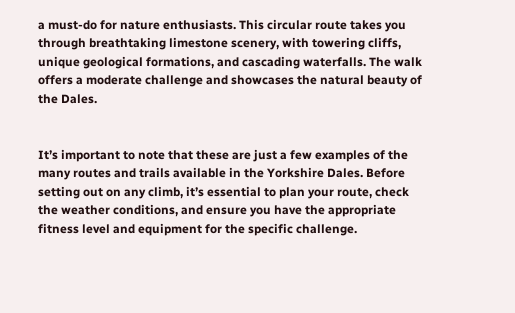a must-do for nature enthusiasts. This circular route takes you through breathtaking limestone scenery, with towering cliffs, unique geological formations, and cascading waterfalls. The walk offers a moderate challenge and showcases the natural beauty of the Dales.


It’s important to note that these are just a few examples of the many routes and trails available in the Yorkshire Dales. Before setting out on any climb, it’s essential to plan your route, check the weather conditions, and ensure you have the appropriate fitness level and equipment for the specific challenge.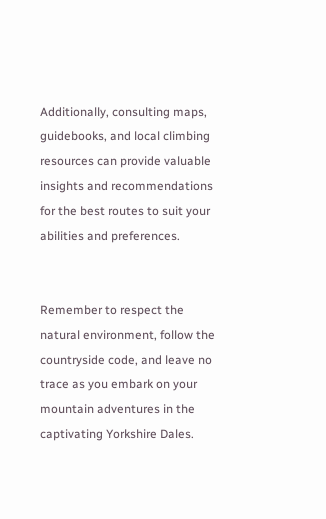Additionally, consulting maps, guidebooks, and local climbing resources can provide valuable insights and recommendations for the best routes to suit your abilities and preferences.


Remember to respect the natural environment, follow the countryside code, and leave no trace as you embark on your mountain adventures in the captivating Yorkshire Dales.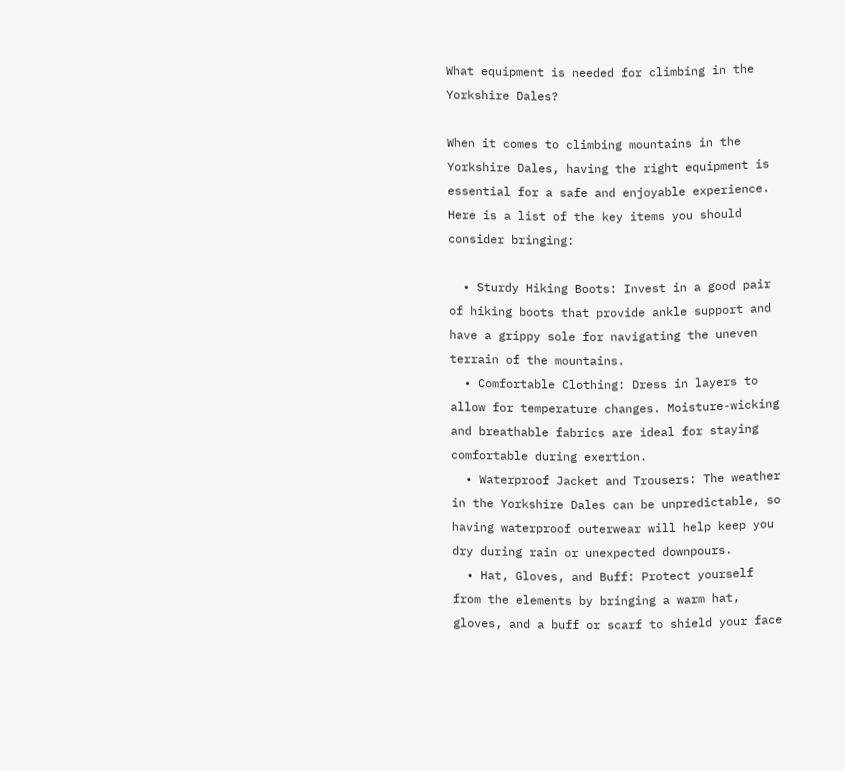What equipment is needed for climbing in the Yorkshire Dales?

When it comes to climbing mountains in the Yorkshire Dales, having the right equipment is essential for a safe and enjoyable experience. Here is a list of the key items you should consider bringing:

  • Sturdy Hiking Boots: Invest in a good pair of hiking boots that provide ankle support and have a grippy sole for navigating the uneven terrain of the mountains.
  • Comfortable Clothing: Dress in layers to allow for temperature changes. Moisture-wicking and breathable fabrics are ideal for staying comfortable during exertion.
  • Waterproof Jacket and Trousers: The weather in the Yorkshire Dales can be unpredictable, so having waterproof outerwear will help keep you dry during rain or unexpected downpours.
  • Hat, Gloves, and Buff: Protect yourself from the elements by bringing a warm hat, gloves, and a buff or scarf to shield your face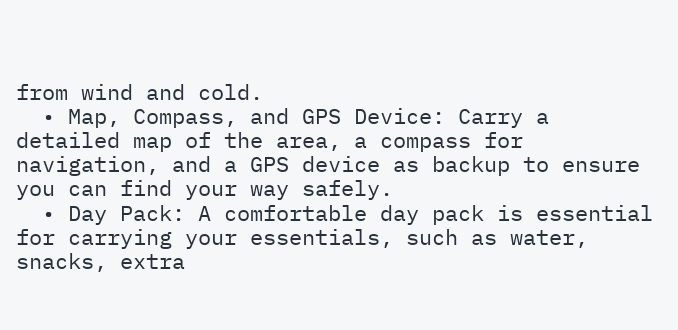from wind and cold.
  • Map, Compass, and GPS Device: Carry a detailed map of the area, a compass for navigation, and a GPS device as backup to ensure you can find your way safely.
  • Day Pack: A comfortable day pack is essential for carrying your essentials, such as water, snacks, extra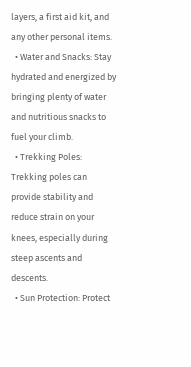layers, a first aid kit, and any other personal items.
  • Water and Snacks: Stay hydrated and energized by bringing plenty of water and nutritious snacks to fuel your climb.
  • Trekking Poles: Trekking poles can provide stability and reduce strain on your knees, especially during steep ascents and descents.
  • Sun Protection: Protect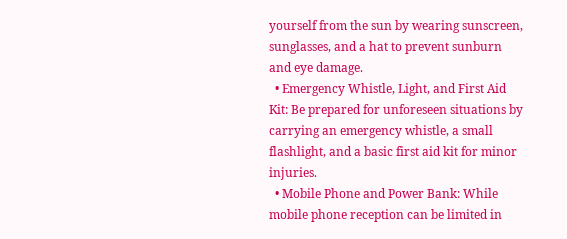yourself from the sun by wearing sunscreen, sunglasses, and a hat to prevent sunburn and eye damage.
  • Emergency Whistle, Light, and First Aid Kit: Be prepared for unforeseen situations by carrying an emergency whistle, a small flashlight, and a basic first aid kit for minor injuries.
  • Mobile Phone and Power Bank: While mobile phone reception can be limited in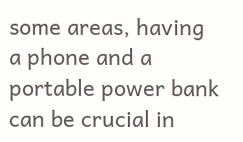some areas, having a phone and a portable power bank can be crucial in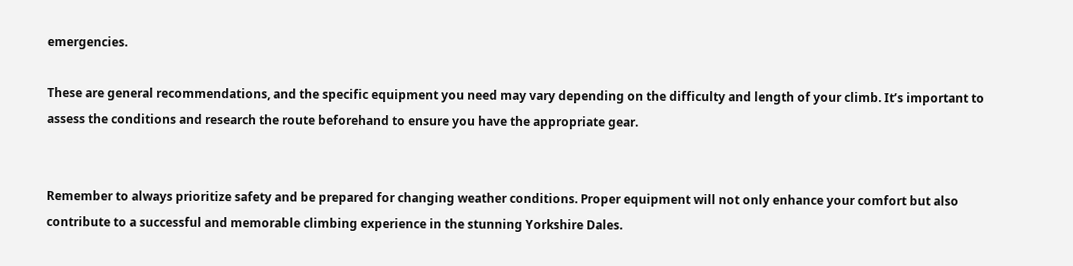emergencies.

These are general recommendations, and the specific equipment you need may vary depending on the difficulty and length of your climb. It’s important to assess the conditions and research the route beforehand to ensure you have the appropriate gear.


Remember to always prioritize safety and be prepared for changing weather conditions. Proper equipment will not only enhance your comfort but also contribute to a successful and memorable climbing experience in the stunning Yorkshire Dales.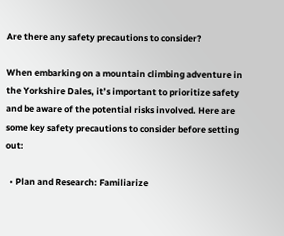Are there any safety precautions to consider?

When embarking on a mountain climbing adventure in the Yorkshire Dales, it’s important to prioritize safety and be aware of the potential risks involved. Here are some key safety precautions to consider before setting out:

  • Plan and Research: Familiarize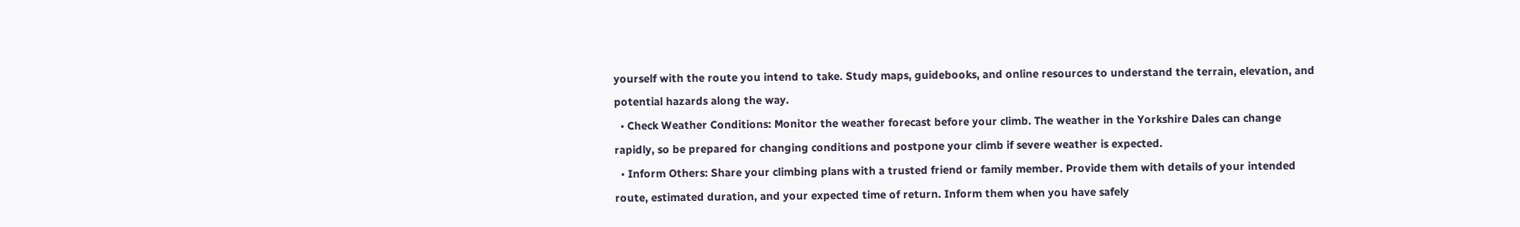yourself with the route you intend to take. Study maps, guidebooks, and online resources to understand the terrain, elevation, and potential hazards along the way.
  • Check Weather Conditions: Monitor the weather forecast before your climb. The weather in the Yorkshire Dales can change rapidly, so be prepared for changing conditions and postpone your climb if severe weather is expected.
  • Inform Others: Share your climbing plans with a trusted friend or family member. Provide them with details of your intended route, estimated duration, and your expected time of return. Inform them when you have safely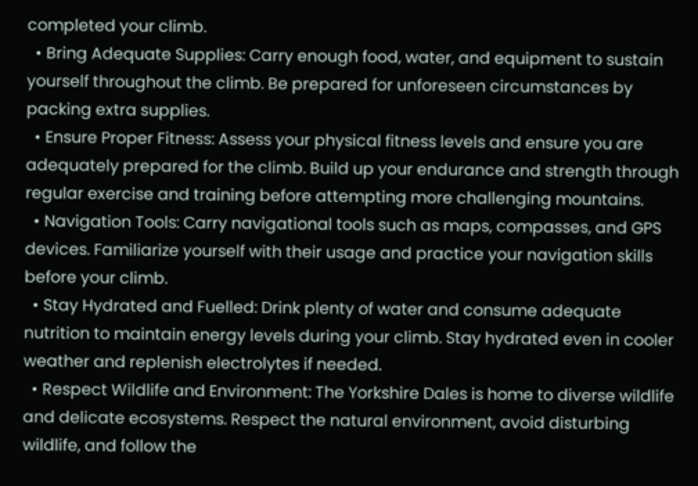completed your climb.
  • Bring Adequate Supplies: Carry enough food, water, and equipment to sustain yourself throughout the climb. Be prepared for unforeseen circumstances by packing extra supplies.
  • Ensure Proper Fitness: Assess your physical fitness levels and ensure you are adequately prepared for the climb. Build up your endurance and strength through regular exercise and training before attempting more challenging mountains.
  • Navigation Tools: Carry navigational tools such as maps, compasses, and GPS devices. Familiarize yourself with their usage and practice your navigation skills before your climb.
  • Stay Hydrated and Fuelled: Drink plenty of water and consume adequate nutrition to maintain energy levels during your climb. Stay hydrated even in cooler weather and replenish electrolytes if needed.
  • Respect Wildlife and Environment: The Yorkshire Dales is home to diverse wildlife and delicate ecosystems. Respect the natural environment, avoid disturbing wildlife, and follow the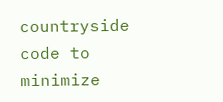countryside code to minimize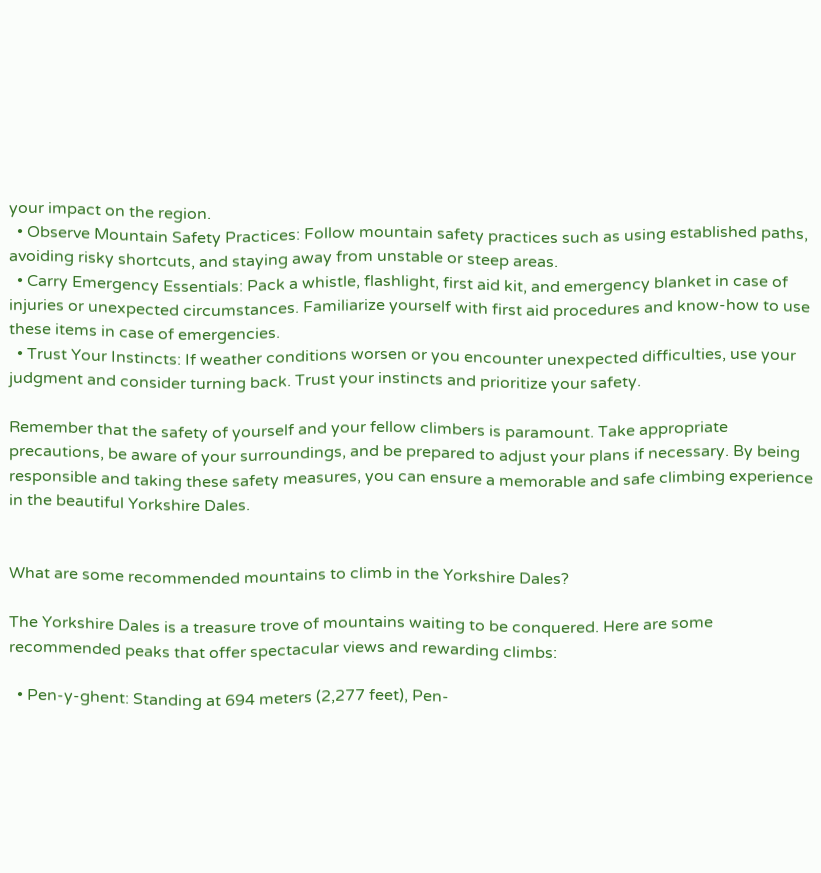your impact on the region.
  • Observe Mountain Safety Practices: Follow mountain safety practices such as using established paths, avoiding risky shortcuts, and staying away from unstable or steep areas.
  • Carry Emergency Essentials: Pack a whistle, flashlight, first aid kit, and emergency blanket in case of injuries or unexpected circumstances. Familiarize yourself with first aid procedures and know-how to use these items in case of emergencies.
  • Trust Your Instincts: If weather conditions worsen or you encounter unexpected difficulties, use your judgment and consider turning back. Trust your instincts and prioritize your safety.

Remember that the safety of yourself and your fellow climbers is paramount. Take appropriate precautions, be aware of your surroundings, and be prepared to adjust your plans if necessary. By being responsible and taking these safety measures, you can ensure a memorable and safe climbing experience in the beautiful Yorkshire Dales.


What are some recommended mountains to climb in the Yorkshire Dales?

The Yorkshire Dales is a treasure trove of mountains waiting to be conquered. Here are some recommended peaks that offer spectacular views and rewarding climbs:

  • Pen-y-ghent: Standing at 694 meters (2,277 feet), Pen-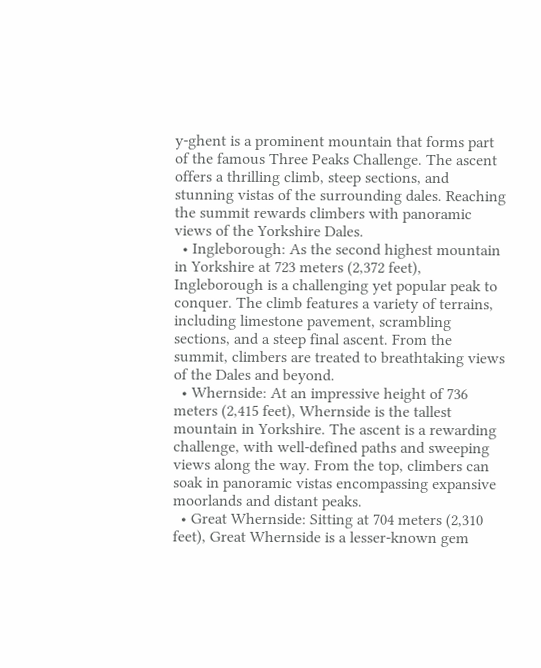y-ghent is a prominent mountain that forms part of the famous Three Peaks Challenge. The ascent offers a thrilling climb, steep sections, and stunning vistas of the surrounding dales. Reaching the summit rewards climbers with panoramic views of the Yorkshire Dales.
  • Ingleborough: As the second highest mountain in Yorkshire at 723 meters (2,372 feet), Ingleborough is a challenging yet popular peak to conquer. The climb features a variety of terrains, including limestone pavement, scrambling sections, and a steep final ascent. From the summit, climbers are treated to breathtaking views of the Dales and beyond.
  • Whernside: At an impressive height of 736 meters (2,415 feet), Whernside is the tallest mountain in Yorkshire. The ascent is a rewarding challenge, with well-defined paths and sweeping views along the way. From the top, climbers can soak in panoramic vistas encompassing expansive moorlands and distant peaks.
  • Great Whernside: Sitting at 704 meters (2,310 feet), Great Whernside is a lesser-known gem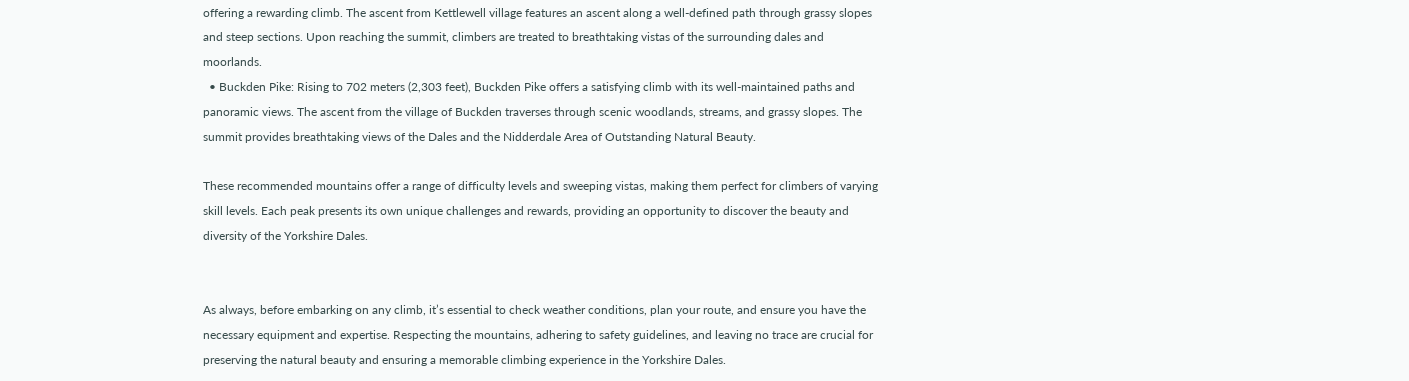offering a rewarding climb. The ascent from Kettlewell village features an ascent along a well-defined path through grassy slopes and steep sections. Upon reaching the summit, climbers are treated to breathtaking vistas of the surrounding dales and moorlands.
  • Buckden Pike: Rising to 702 meters (2,303 feet), Buckden Pike offers a satisfying climb with its well-maintained paths and panoramic views. The ascent from the village of Buckden traverses through scenic woodlands, streams, and grassy slopes. The summit provides breathtaking views of the Dales and the Nidderdale Area of Outstanding Natural Beauty.

These recommended mountains offer a range of difficulty levels and sweeping vistas, making them perfect for climbers of varying skill levels. Each peak presents its own unique challenges and rewards, providing an opportunity to discover the beauty and diversity of the Yorkshire Dales.


As always, before embarking on any climb, it’s essential to check weather conditions, plan your route, and ensure you have the necessary equipment and expertise. Respecting the mountains, adhering to safety guidelines, and leaving no trace are crucial for preserving the natural beauty and ensuring a memorable climbing experience in the Yorkshire Dales.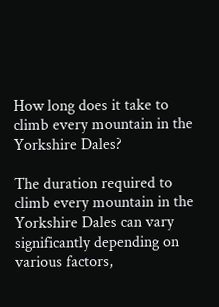How long does it take to climb every mountain in the Yorkshire Dales?

The duration required to climb every mountain in the Yorkshire Dales can vary significantly depending on various factors,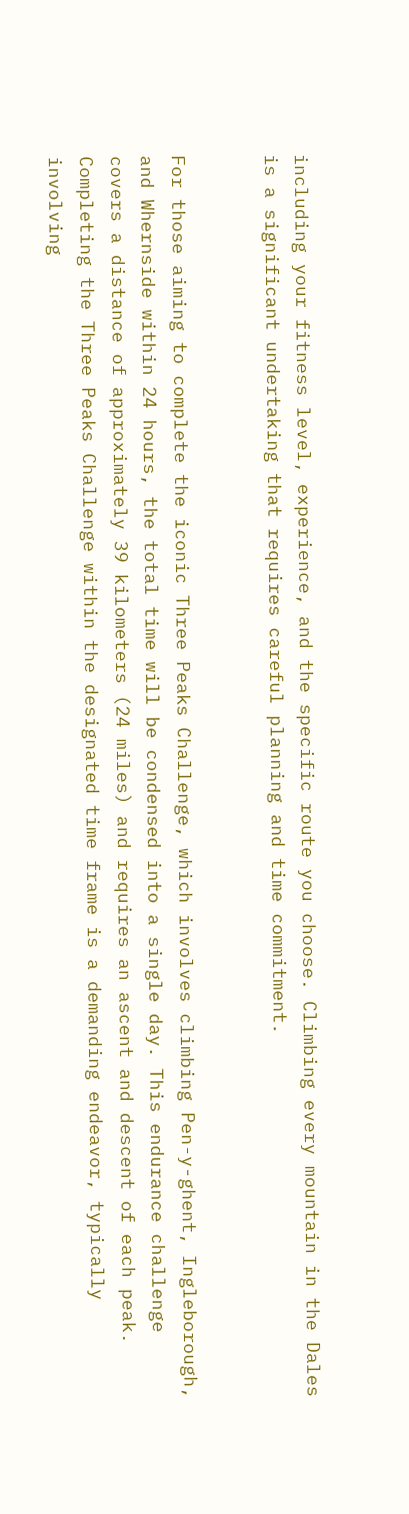including your fitness level, experience, and the specific route you choose. Climbing every mountain in the Dales is a significant undertaking that requires careful planning and time commitment.


For those aiming to complete the iconic Three Peaks Challenge, which involves climbing Pen-y-ghent, Ingleborough, and Whernside within 24 hours, the total time will be condensed into a single day. This endurance challenge covers a distance of approximately 39 kilometers (24 miles) and requires an ascent and descent of each peak. Completing the Three Peaks Challenge within the designated time frame is a demanding endeavor, typically involving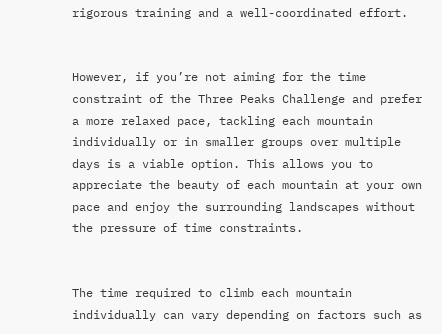rigorous training and a well-coordinated effort.


However, if you’re not aiming for the time constraint of the Three Peaks Challenge and prefer a more relaxed pace, tackling each mountain individually or in smaller groups over multiple days is a viable option. This allows you to appreciate the beauty of each mountain at your own pace and enjoy the surrounding landscapes without the pressure of time constraints.


The time required to climb each mountain individually can vary depending on factors such as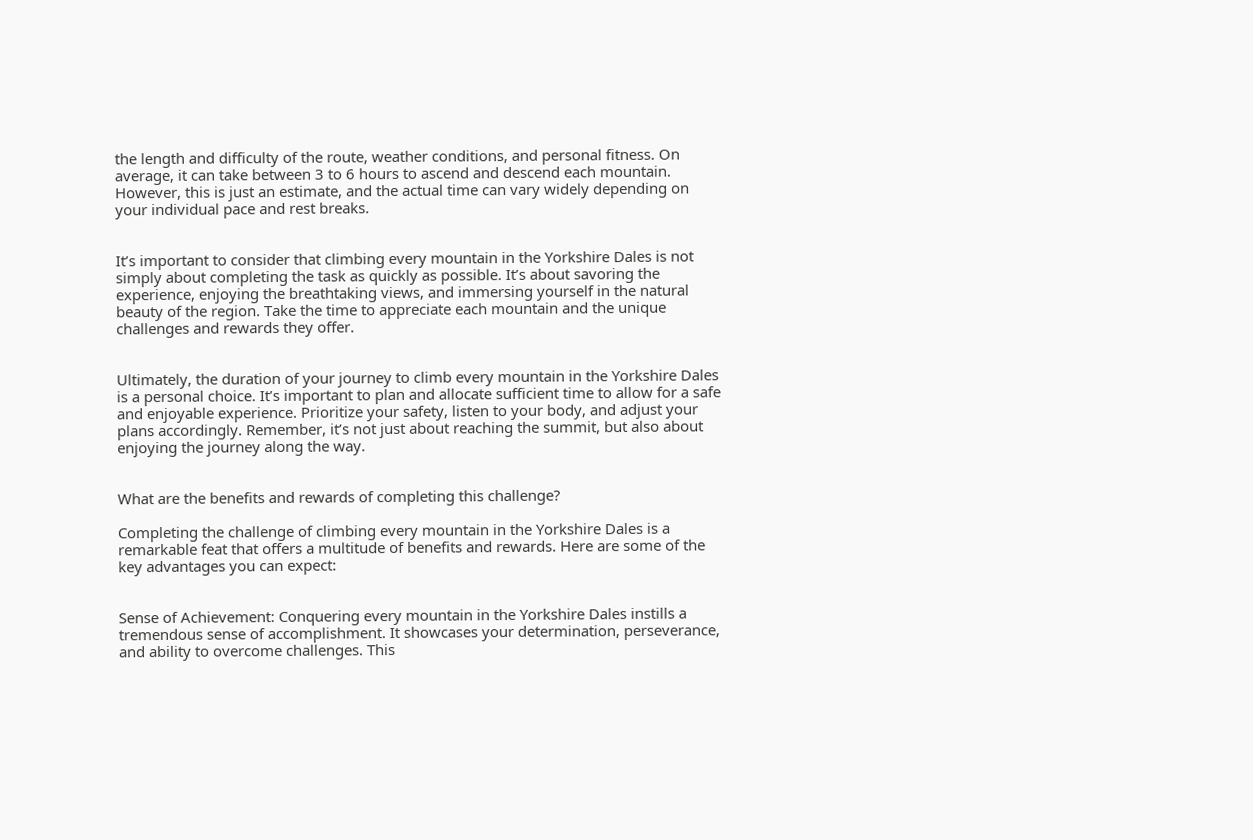the length and difficulty of the route, weather conditions, and personal fitness. On average, it can take between 3 to 6 hours to ascend and descend each mountain. However, this is just an estimate, and the actual time can vary widely depending on your individual pace and rest breaks.


It’s important to consider that climbing every mountain in the Yorkshire Dales is not simply about completing the task as quickly as possible. It’s about savoring the experience, enjoying the breathtaking views, and immersing yourself in the natural beauty of the region. Take the time to appreciate each mountain and the unique challenges and rewards they offer.


Ultimately, the duration of your journey to climb every mountain in the Yorkshire Dales is a personal choice. It’s important to plan and allocate sufficient time to allow for a safe and enjoyable experience. Prioritize your safety, listen to your body, and adjust your plans accordingly. Remember, it’s not just about reaching the summit, but also about enjoying the journey along the way.


What are the benefits and rewards of completing this challenge?

Completing the challenge of climbing every mountain in the Yorkshire Dales is a remarkable feat that offers a multitude of benefits and rewards. Here are some of the key advantages you can expect:


Sense of Achievement: Conquering every mountain in the Yorkshire Dales instills a tremendous sense of accomplishment. It showcases your determination, perseverance, and ability to overcome challenges. This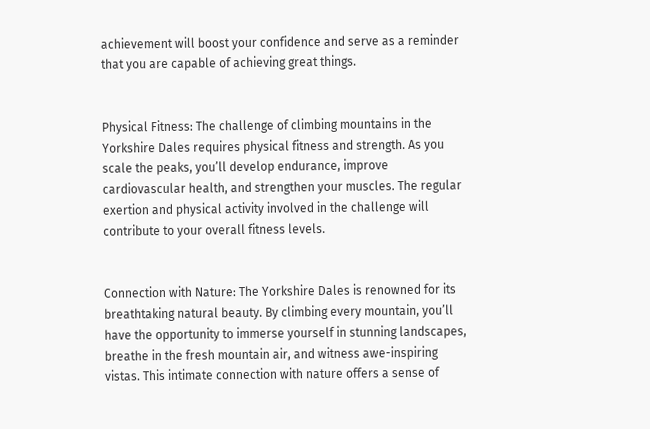achievement will boost your confidence and serve as a reminder that you are capable of achieving great things.


Physical Fitness: The challenge of climbing mountains in the Yorkshire Dales requires physical fitness and strength. As you scale the peaks, you’ll develop endurance, improve cardiovascular health, and strengthen your muscles. The regular exertion and physical activity involved in the challenge will contribute to your overall fitness levels.


Connection with Nature: The Yorkshire Dales is renowned for its breathtaking natural beauty. By climbing every mountain, you’ll have the opportunity to immerse yourself in stunning landscapes, breathe in the fresh mountain air, and witness awe-inspiring vistas. This intimate connection with nature offers a sense of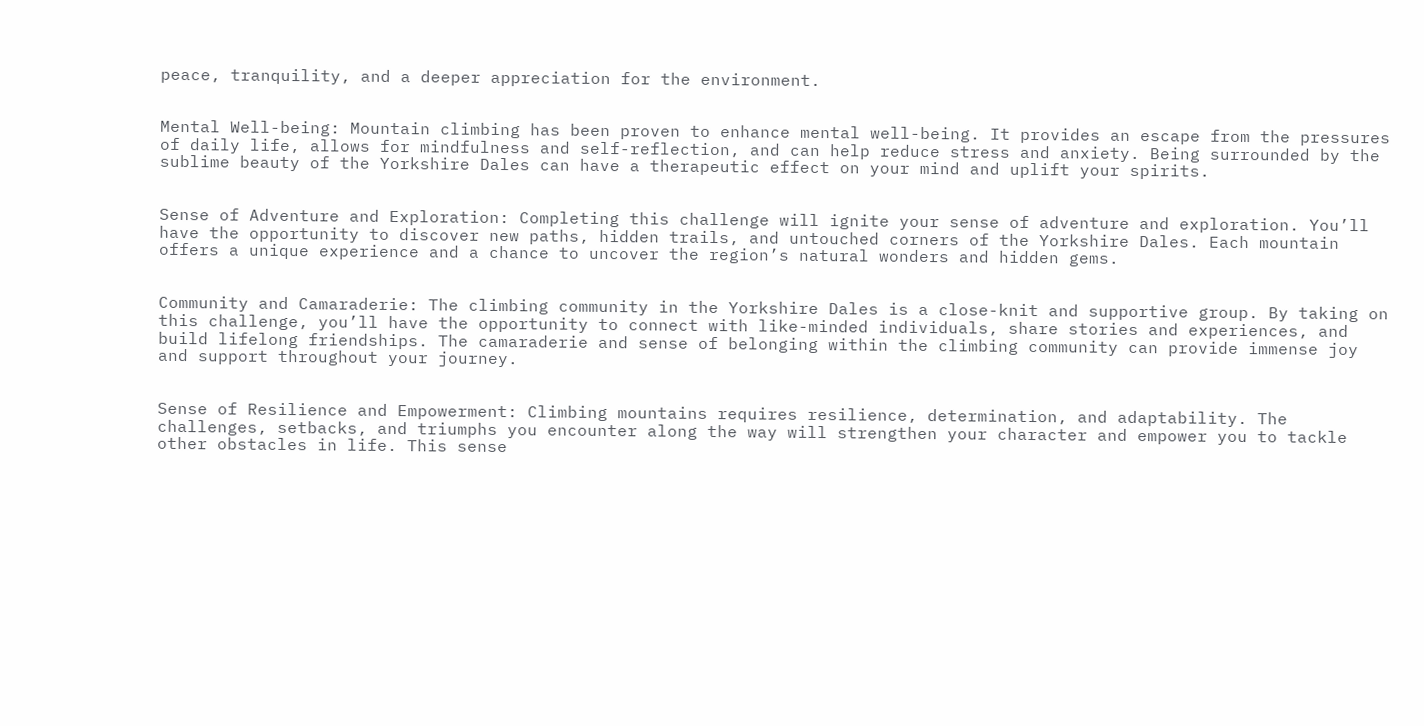peace, tranquility, and a deeper appreciation for the environment.


Mental Well-being: Mountain climbing has been proven to enhance mental well-being. It provides an escape from the pressures of daily life, allows for mindfulness and self-reflection, and can help reduce stress and anxiety. Being surrounded by the sublime beauty of the Yorkshire Dales can have a therapeutic effect on your mind and uplift your spirits.


Sense of Adventure and Exploration: Completing this challenge will ignite your sense of adventure and exploration. You’ll have the opportunity to discover new paths, hidden trails, and untouched corners of the Yorkshire Dales. Each mountain offers a unique experience and a chance to uncover the region’s natural wonders and hidden gems.


Community and Camaraderie: The climbing community in the Yorkshire Dales is a close-knit and supportive group. By taking on this challenge, you’ll have the opportunity to connect with like-minded individuals, share stories and experiences, and build lifelong friendships. The camaraderie and sense of belonging within the climbing community can provide immense joy and support throughout your journey.


Sense of Resilience and Empowerment: Climbing mountains requires resilience, determination, and adaptability. The challenges, setbacks, and triumphs you encounter along the way will strengthen your character and empower you to tackle other obstacles in life. This sense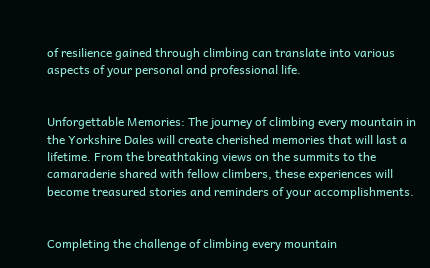of resilience gained through climbing can translate into various aspects of your personal and professional life.


Unforgettable Memories: The journey of climbing every mountain in the Yorkshire Dales will create cherished memories that will last a lifetime. From the breathtaking views on the summits to the camaraderie shared with fellow climbers, these experiences will become treasured stories and reminders of your accomplishments.


Completing the challenge of climbing every mountain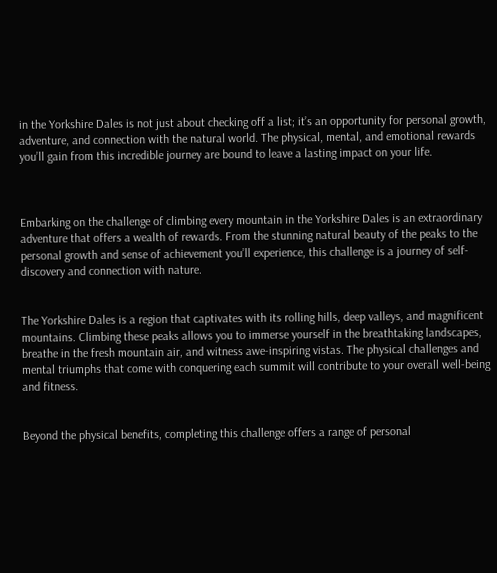in the Yorkshire Dales is not just about checking off a list; it’s an opportunity for personal growth, adventure, and connection with the natural world. The physical, mental, and emotional rewards you’ll gain from this incredible journey are bound to leave a lasting impact on your life.



Embarking on the challenge of climbing every mountain in the Yorkshire Dales is an extraordinary adventure that offers a wealth of rewards. From the stunning natural beauty of the peaks to the personal growth and sense of achievement you’ll experience, this challenge is a journey of self-discovery and connection with nature.


The Yorkshire Dales is a region that captivates with its rolling hills, deep valleys, and magnificent mountains. Climbing these peaks allows you to immerse yourself in the breathtaking landscapes, breathe in the fresh mountain air, and witness awe-inspiring vistas. The physical challenges and mental triumphs that come with conquering each summit will contribute to your overall well-being and fitness.


Beyond the physical benefits, completing this challenge offers a range of personal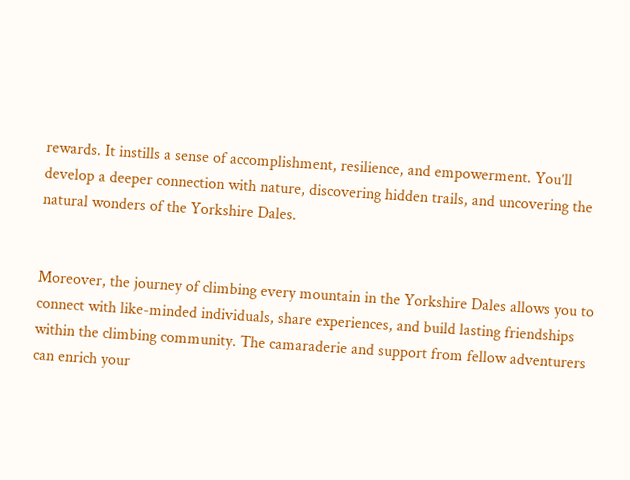rewards. It instills a sense of accomplishment, resilience, and empowerment. You’ll develop a deeper connection with nature, discovering hidden trails, and uncovering the natural wonders of the Yorkshire Dales.


Moreover, the journey of climbing every mountain in the Yorkshire Dales allows you to connect with like-minded individuals, share experiences, and build lasting friendships within the climbing community. The camaraderie and support from fellow adventurers can enrich your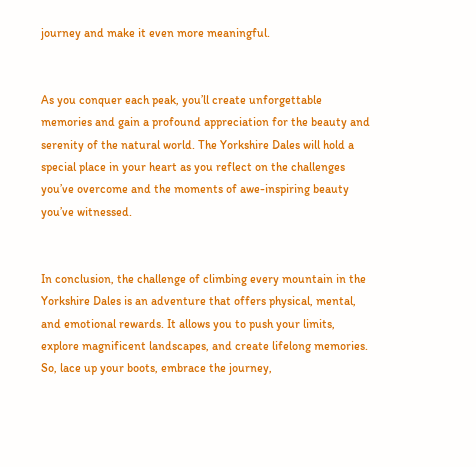journey and make it even more meaningful.


As you conquer each peak, you’ll create unforgettable memories and gain a profound appreciation for the beauty and serenity of the natural world. The Yorkshire Dales will hold a special place in your heart as you reflect on the challenges you’ve overcome and the moments of awe-inspiring beauty you’ve witnessed.


In conclusion, the challenge of climbing every mountain in the Yorkshire Dales is an adventure that offers physical, mental, and emotional rewards. It allows you to push your limits, explore magnificent landscapes, and create lifelong memories. So, lace up your boots, embrace the journey,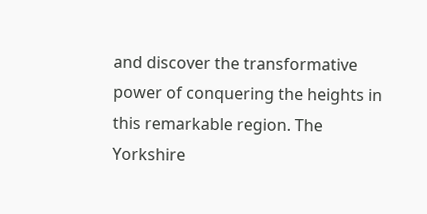and discover the transformative power of conquering the heights in this remarkable region. The Yorkshire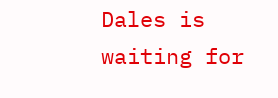Dales is waiting for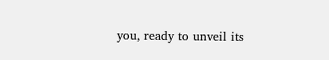you, ready to unveil its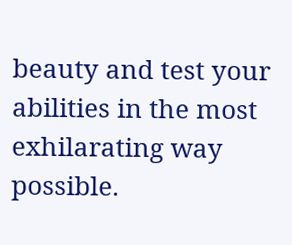beauty and test your abilities in the most exhilarating way possible.